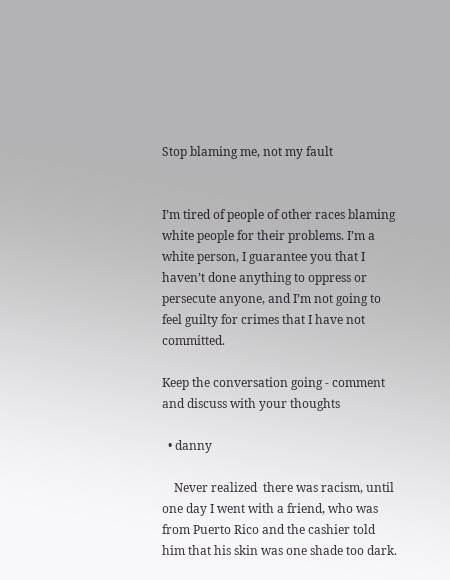Stop blaming me, not my fault


I’m tired of people of other races blaming white people for their problems. I’m a white person, I guarantee you that I haven’t done anything to oppress or persecute anyone, and I’m not going to feel guilty for crimes that I have not committed.

Keep the conversation going - comment and discuss with your thoughts

  • danny

    Never realized  there was racism, until one day I went with a friend, who was from Puerto Rico and the cashier told him that his skin was one shade too dark.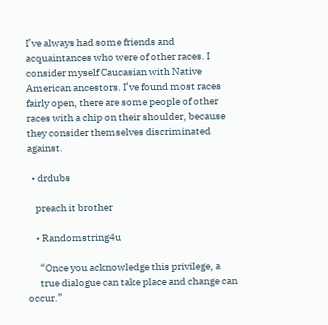I’ve always had some friends and acquaintances who were of other races. I consider myself Caucasian with Native American ancestors. I’ve found most races fairly open, there are some people of other races with a chip on their shoulder, because they consider themselves discriminated against.

  • drdubs

    preach it brother

    • Randomstring4u

      “Once you acknowledge this privilege, a
      true dialogue can take place and change can occur.”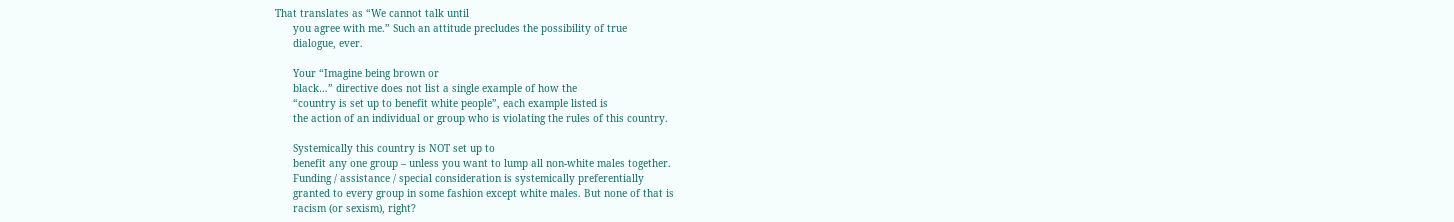That translates as “We cannot talk until
      you agree with me.” Such an attitude precludes the possibility of true
      dialogue, ever.

      Your “Imagine being brown or
      black…” directive does not list a single example of how the
      “country is set up to benefit white people”, each example listed is
      the action of an individual or group who is violating the rules of this country.

      Systemically this country is NOT set up to
      benefit any one group – unless you want to lump all non-white males together.
      Funding / assistance / special consideration is systemically preferentially
      granted to every group in some fashion except white males. But none of that is
      racism (or sexism), right?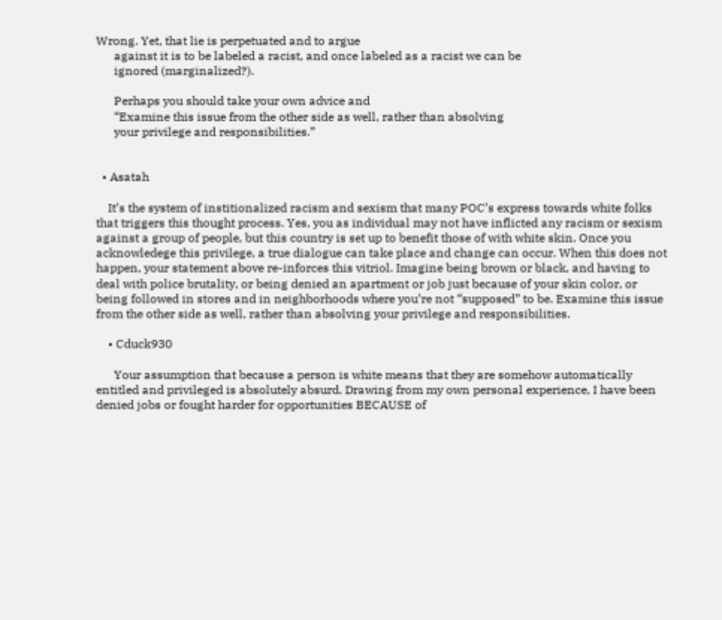Wrong. Yet, that lie is perpetuated and to argue
      against it is to be labeled a racist, and once labeled as a racist we can be
      ignored (marginalized?).

      Perhaps you should take your own advice and
      “Examine this issue from the other side as well, rather than absolving
      your privilege and responsibilities.”


  • Asatah

    It’s the system of institionalized racism and sexism that many POC’s express towards white folks that triggers this thought process. Yes, you as individual may not have inflicted any racism or sexism against a group of people, but this country is set up to benefit those of with white skin. Once you acknowledege this privilege, a true dialogue can take place and change can occur. When this does not happen, your statement above re-inforces this vitriol. Imagine being brown or black, and having to deal with police brutality, or being denied an apartment or job just because of your skin color, or being followed in stores and in neighborhoods where you’re not “supposed” to be. Examine this issue from the other side as well, rather than absolving your privilege and responsibilities.

    • Cduck930

      Your assumption that because a person is white means that they are somehow automatically entitled and privileged is absolutely absurd. Drawing from my own personal experience, I have been denied jobs or fought harder for opportunities BECAUSE of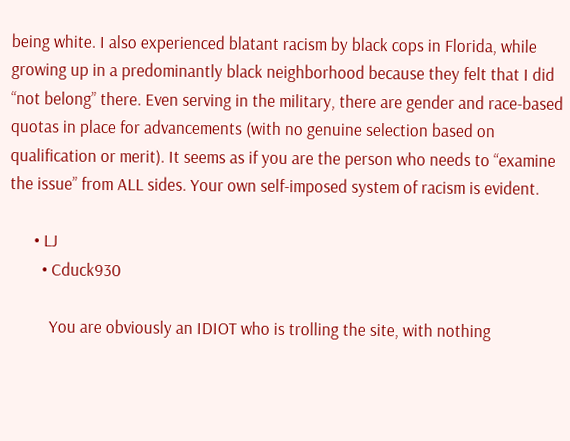being white. I also experienced blatant racism by black cops in Florida, while growing up in a predominantly black neighborhood because they felt that I did “not belong” there. Even serving in the military, there are gender and race-based quotas in place for advancements (with no genuine selection based on qualification or merit). It seems as if you are the person who needs to “examine the issue” from ALL sides. Your own self-imposed system of racism is evident.

      • LJ
        • Cduck930

          You are obviously an IDIOT who is trolling the site, with nothing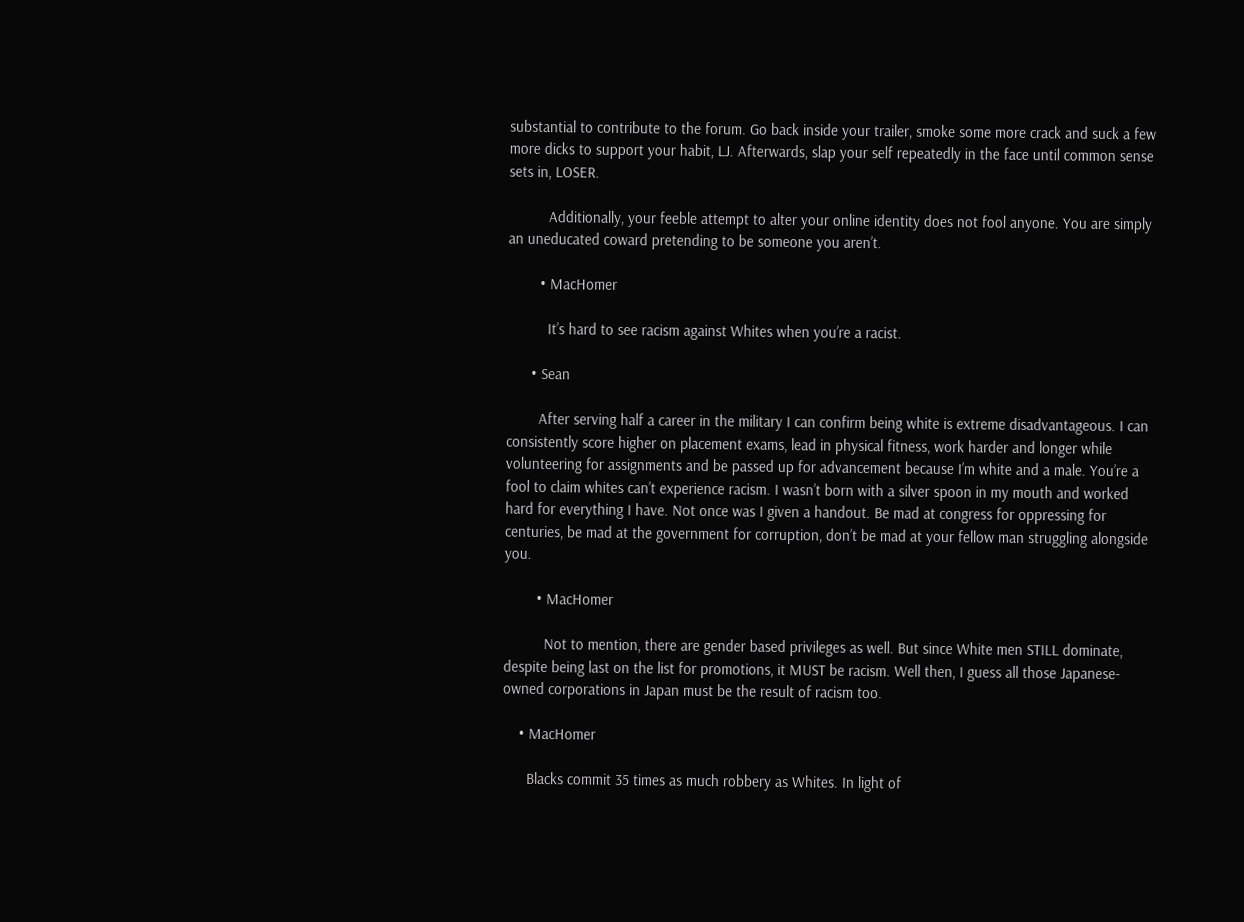substantial to contribute to the forum. Go back inside your trailer, smoke some more crack and suck a few more dicks to support your habit, LJ. Afterwards, slap your self repeatedly in the face until common sense sets in, LOSER.

          Additionally, your feeble attempt to alter your online identity does not fool anyone. You are simply an uneducated coward pretending to be someone you aren’t.

        • MacHomer

          It’s hard to see racism against Whites when you’re a racist.

      • Sean

        After serving half a career in the military I can confirm being white is extreme disadvantageous. I can consistently score higher on placement exams, lead in physical fitness, work harder and longer while volunteering for assignments and be passed up for advancement because I’m white and a male. You’re a fool to claim whites can’t experience racism. I wasn’t born with a silver spoon in my mouth and worked hard for everything I have. Not once was I given a handout. Be mad at congress for oppressing for centuries, be mad at the government for corruption, don’t be mad at your fellow man struggling alongside you.

        • MacHomer

          Not to mention, there are gender based privileges as well. But since White men STILL dominate, despite being last on the list for promotions, it MUST be racism. Well then, I guess all those Japanese-owned corporations in Japan must be the result of racism too.

    • MacHomer

      Blacks commit 35 times as much robbery as Whites. In light of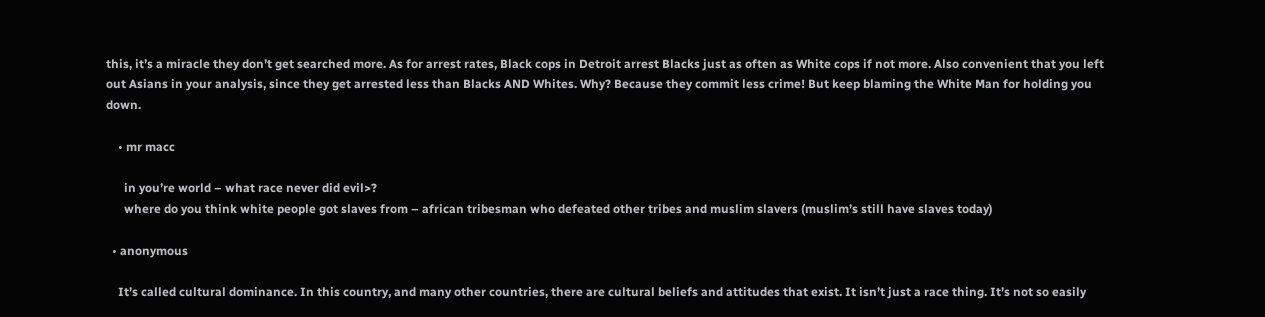this, it’s a miracle they don’t get searched more. As for arrest rates, Black cops in Detroit arrest Blacks just as often as White cops if not more. Also convenient that you left out Asians in your analysis, since they get arrested less than Blacks AND Whites. Why? Because they commit less crime! But keep blaming the White Man for holding you down.

    • mr macc

      in you’re world – what race never did evil>?
      where do you think white people got slaves from – african tribesman who defeated other tribes and muslim slavers (muslim’s still have slaves today)

  • anonymous

    It’s called cultural dominance. In this country, and many other countries, there are cultural beliefs and attitudes that exist. It isn’t just a race thing. It’s not so easily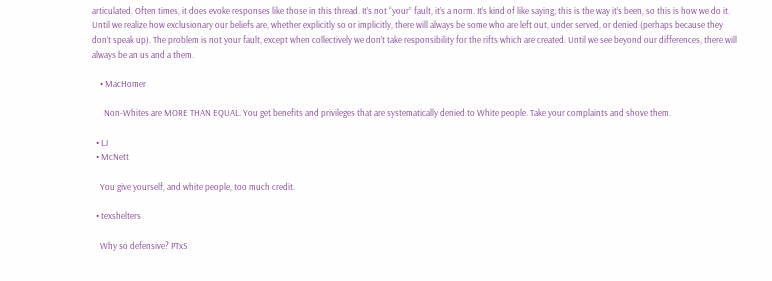articulated. Often times, it does evoke responses like those in this thread. It’s not “your” fault, it’s a norm. It’s kind of like saying, this is the way it’s been, so this is how we do it. Until we realize how exclusionary our beliefs are, whether explicitly so or implicitly, there will always be some who are left out, under served, or denied (perhaps because they don’t speak up). The problem is not your fault, except when collectively we don’t take responsibility for the rifts which are created. Until we see beyond our differences, there will always be an us and a them.

    • MacHomer

      Non-Whites are MORE THAN EQUAL. You get benefits and privileges that are systematically denied to White people. Take your complaints and shove them.

  • LJ
  • McNett

    You give yourself, and white people, too much credit.

  • texshelters

    Why so defensive? PTxS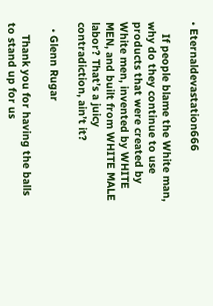• Eternaldevastation666

    If people blame the White man, why do they continue to use products that were created by White men, invented by WHITE MEN, and built from WHITE MALE labor? That’s a juicy contradiction, ain’t it?

  • Glenn Rugar

    Thank you for having the balls to stand up for us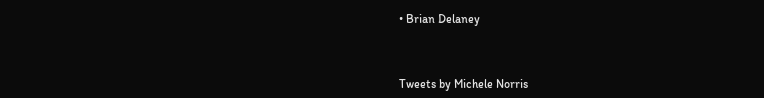• Brian Delaney



Tweets by Michele Norris